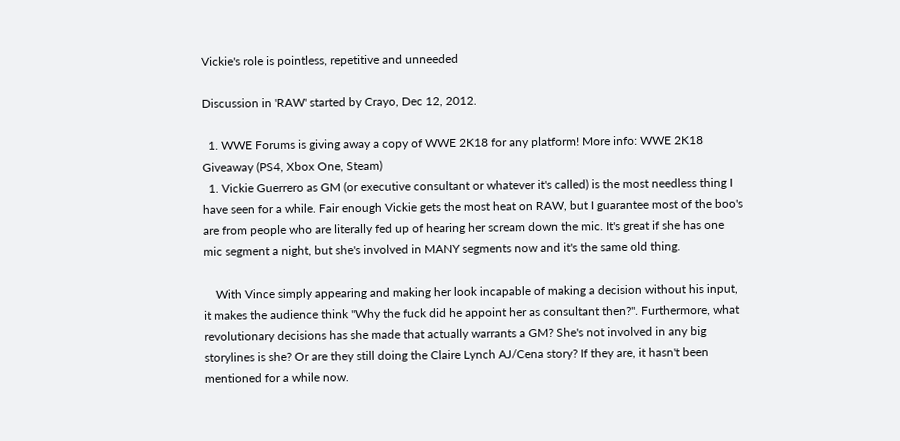Vickie's role is pointless, repetitive and unneeded

Discussion in 'RAW' started by Crayo, Dec 12, 2012.

  1. WWE Forums is giving away a copy of WWE 2K18 for any platform! More info: WWE 2K18 Giveaway (PS4, Xbox One, Steam)
  1. Vickie Guerrero as GM (or executive consultant or whatever it's called) is the most needless thing I have seen for a while. Fair enough Vickie gets the most heat on RAW, but I guarantee most of the boo's are from people who are literally fed up of hearing her scream down the mic. It's great if she has one mic segment a night, but she's involved in MANY segments now and it's the same old thing.

    With Vince simply appearing and making her look incapable of making a decision without his input, it makes the audience think "Why the fuck did he appoint her as consultant then?". Furthermore, what revolutionary decisions has she made that actually warrants a GM? She's not involved in any big storylines is she? Or are they still doing the Claire Lynch AJ/Cena story? If they are, it hasn't been mentioned for a while now.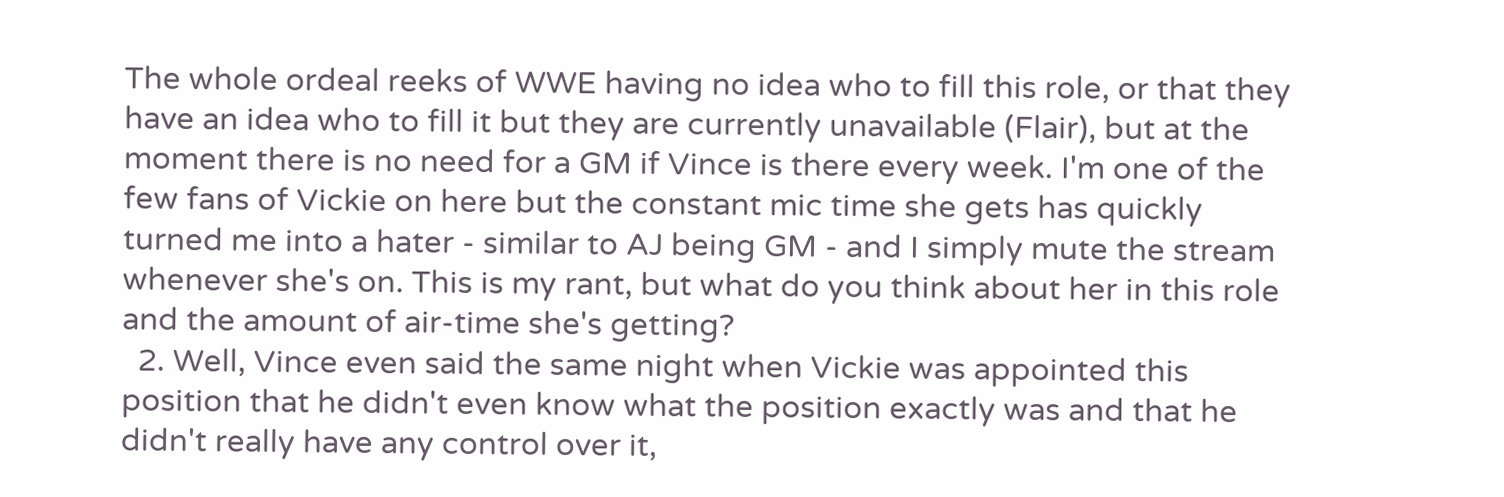The whole ordeal reeks of WWE having no idea who to fill this role, or that they have an idea who to fill it but they are currently unavailable (Flair), but at the moment there is no need for a GM if Vince is there every week. I'm one of the few fans of Vickie on here but the constant mic time she gets has quickly turned me into a hater - similar to AJ being GM - and I simply mute the stream whenever she's on. This is my rant, but what do you think about her in this role and the amount of air-time she's getting?
  2. Well, Vince even said the same night when Vickie was appointed this position that he didn't even know what the position exactly was and that he didn't really have any control over it,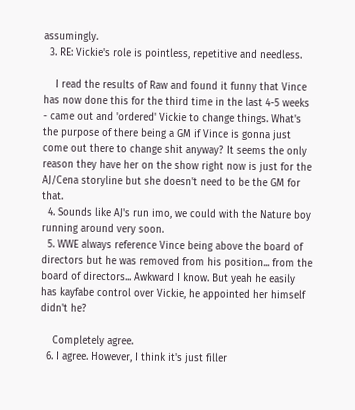assumingly.
  3. RE: Vickie's role is pointless, repetitive and needless.

    I read the results of Raw and found it funny that Vince has now done this for the third time in the last 4-5 weeks - came out and 'ordered' Vickie to change things. What's the purpose of there being a GM if Vince is gonna just come out there to change shit anyway? It seems the only reason they have her on the show right now is just for the AJ/Cena storyline but she doesn't need to be the GM for that.
  4. Sounds like AJ's run imo, we could with the Nature boy running around very soon.
  5. WWE always reference Vince being above the board of directors but he was removed from his position... from the board of directors... Awkward I know. But yeah he easily has kayfabe control over Vickie, he appointed her himself didn't he?

    Completely agree.
  6. I agree. However, I think it's just filler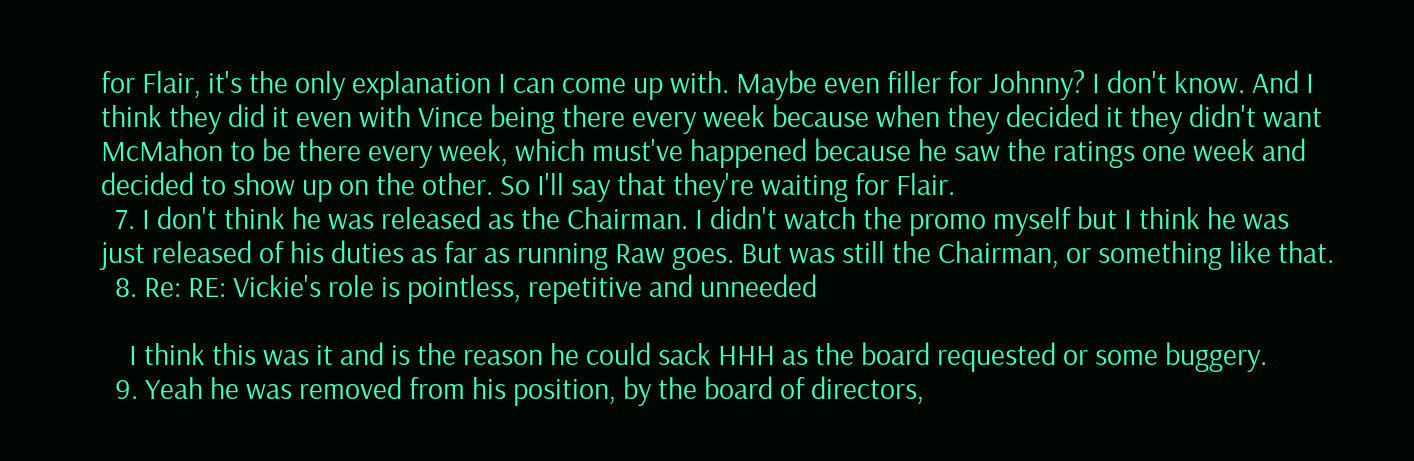for Flair, it's the only explanation I can come up with. Maybe even filler for Johnny? I don't know. And I think they did it even with Vince being there every week because when they decided it they didn't want McMahon to be there every week, which must've happened because he saw the ratings one week and decided to show up on the other. So I'll say that they're waiting for Flair.
  7. I don't think he was released as the Chairman. I didn't watch the promo myself but I think he was just released of his duties as far as running Raw goes. But was still the Chairman, or something like that.
  8. Re: RE: Vickie's role is pointless, repetitive and unneeded

    I think this was it and is the reason he could sack HHH as the board requested or some buggery.
  9. Yeah he was removed from his position, by the board of directors,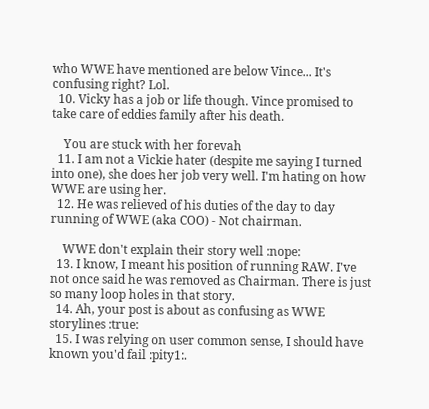who WWE have mentioned are below Vince... It's confusing right? Lol.
  10. Vicky has a job or life though. Vince promised to take care of eddies family after his death.

    You are stuck with her forevah
  11. I am not a Vickie hater (despite me saying I turned into one), she does her job very well. I'm hating on how WWE are using her.
  12. He was relieved of his duties of the day to day running of WWE (aka COO) - Not chairman.

    WWE don't explain their story well :nope:
  13. I know, I meant his position of running RAW. I've not once said he was removed as Chairman. There is just so many loop holes in that story.
  14. Ah, your post is about as confusing as WWE storylines :true:
  15. I was relying on user common sense, I should have known you'd fail :pity1:.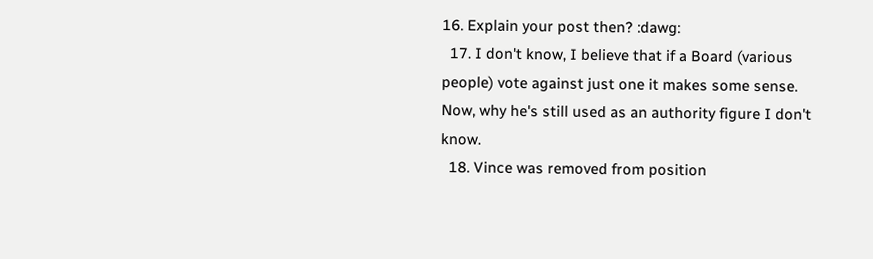16. Explain your post then? :dawg:
  17. I don't know, I believe that if a Board (various people) vote against just one it makes some sense. Now, why he's still used as an authority figure I don't know.
  18. Vince was removed from position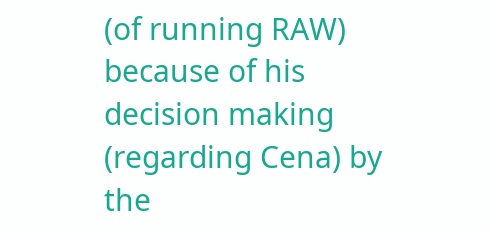(of running RAW) because of his decision making (regarding Cena) by the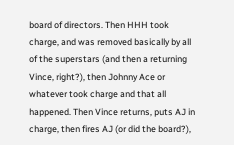board of directors. Then HHH took charge, and was removed basically by all of the superstars (and then a returning Vince, right?), then Johnny Ace or whatever took charge and that all happened. Then Vince returns, puts AJ in charge, then fires AJ (or did the board?),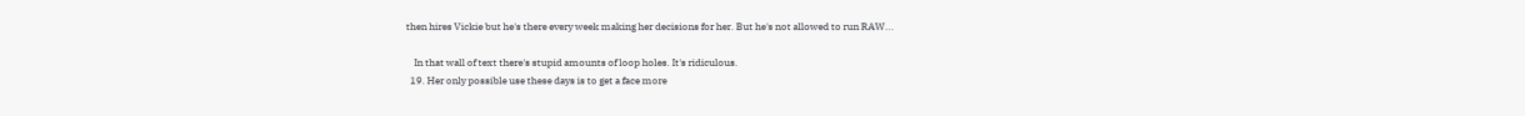then hires Vickie but he's there every week making her decisions for her. But he's not allowed to run RAW...

    In that wall of text there's stupid amounts of loop holes. It's ridiculous.
  19. Her only possible use these days is to get a face more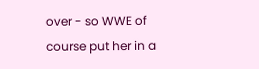over - so WWE of course put her in a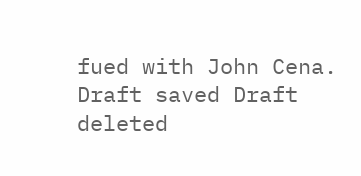fued with John Cena.
Draft saved Draft deleted